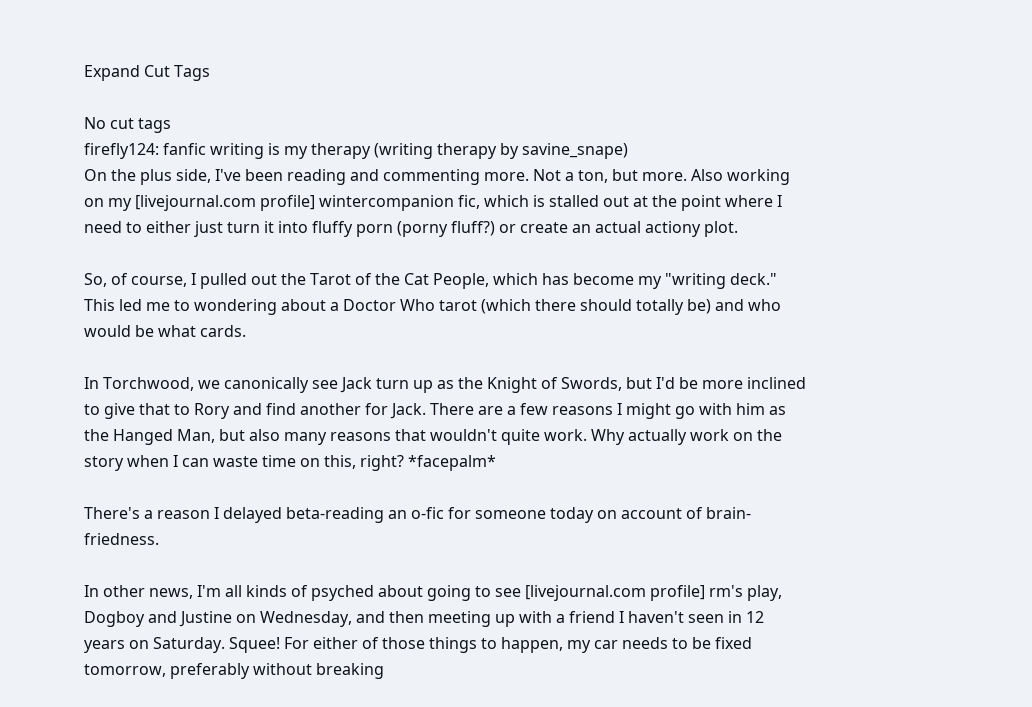Expand Cut Tags

No cut tags
firefly124: fanfic writing is my therapy (writing therapy by savine_snape)
On the plus side, I've been reading and commenting more. Not a ton, but more. Also working on my [livejournal.com profile] wintercompanion fic, which is stalled out at the point where I need to either just turn it into fluffy porn (porny fluff?) or create an actual actiony plot.

So, of course, I pulled out the Tarot of the Cat People, which has become my "writing deck." This led me to wondering about a Doctor Who tarot (which there should totally be) and who would be what cards.

In Torchwood, we canonically see Jack turn up as the Knight of Swords, but I'd be more inclined to give that to Rory and find another for Jack. There are a few reasons I might go with him as the Hanged Man, but also many reasons that wouldn't quite work. Why actually work on the story when I can waste time on this, right? *facepalm*

There's a reason I delayed beta-reading an o-fic for someone today on account of brain-friedness.

In other news, I'm all kinds of psyched about going to see [livejournal.com profile] rm's play, Dogboy and Justine on Wednesday, and then meeting up with a friend I haven't seen in 12 years on Saturday. Squee! For either of those things to happen, my car needs to be fixed tomorrow, preferably without breaking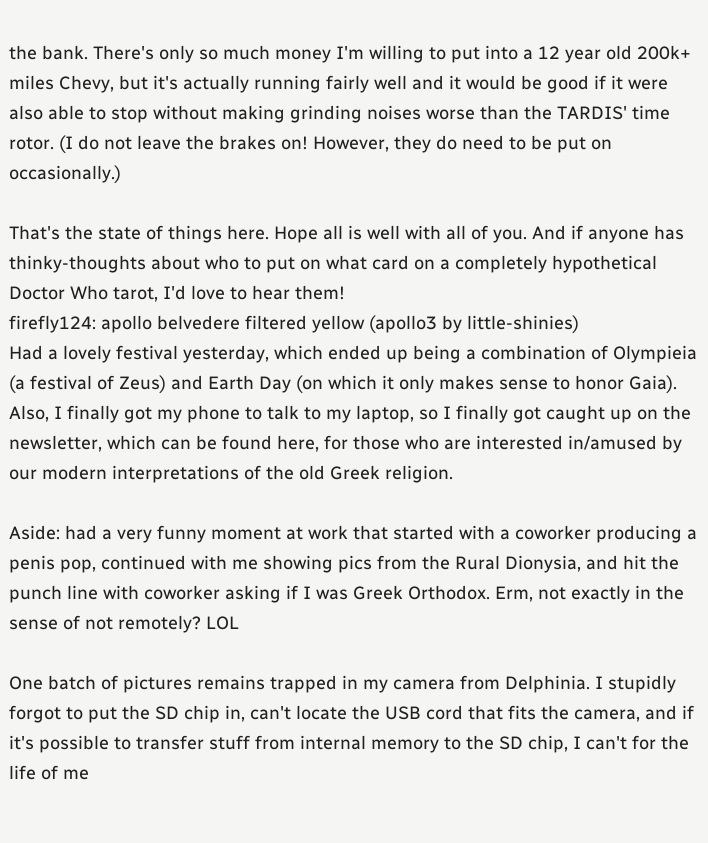the bank. There's only so much money I'm willing to put into a 12 year old 200k+ miles Chevy, but it's actually running fairly well and it would be good if it were also able to stop without making grinding noises worse than the TARDIS' time rotor. (I do not leave the brakes on! However, they do need to be put on occasionally.)

That's the state of things here. Hope all is well with all of you. And if anyone has thinky-thoughts about who to put on what card on a completely hypothetical Doctor Who tarot, I'd love to hear them!
firefly124: apollo belvedere filtered yellow (apollo3 by little-shinies)
Had a lovely festival yesterday, which ended up being a combination of Olympieia (a festival of Zeus) and Earth Day (on which it only makes sense to honor Gaia). Also, I finally got my phone to talk to my laptop, so I finally got caught up on the newsletter, which can be found here, for those who are interested in/amused by our modern interpretations of the old Greek religion.

Aside: had a very funny moment at work that started with a coworker producing a penis pop, continued with me showing pics from the Rural Dionysia, and hit the punch line with coworker asking if I was Greek Orthodox. Erm, not exactly in the sense of not remotely? LOL

One batch of pictures remains trapped in my camera from Delphinia. I stupidly forgot to put the SD chip in, can't locate the USB cord that fits the camera, and if it's possible to transfer stuff from internal memory to the SD chip, I can't for the life of me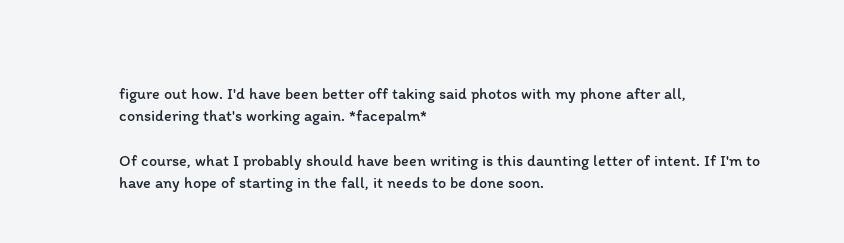figure out how. I'd have been better off taking said photos with my phone after all, considering that's working again. *facepalm*

Of course, what I probably should have been writing is this daunting letter of intent. If I'm to have any hope of starting in the fall, it needs to be done soon.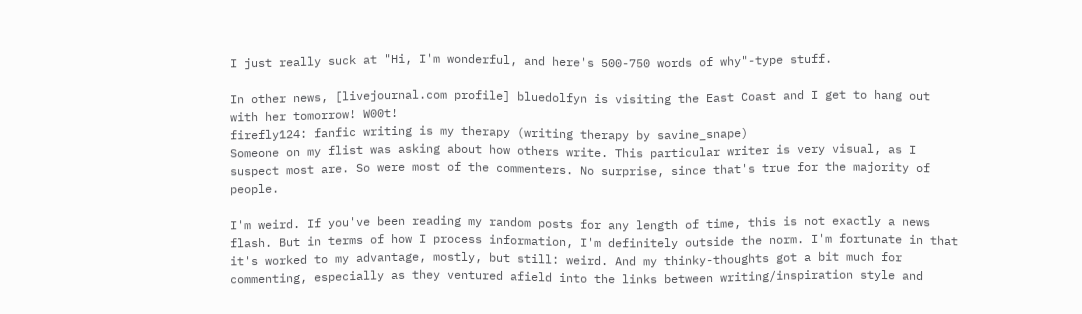I just really suck at "Hi, I'm wonderful, and here's 500-750 words of why"-type stuff.

In other news, [livejournal.com profile] bluedolfyn is visiting the East Coast and I get to hang out with her tomorrow! W00t!
firefly124: fanfic writing is my therapy (writing therapy by savine_snape)
Someone on my flist was asking about how others write. This particular writer is very visual, as I suspect most are. So were most of the commenters. No surprise, since that's true for the majority of people.

I'm weird. If you've been reading my random posts for any length of time, this is not exactly a news flash. But in terms of how I process information, I'm definitely outside the norm. I'm fortunate in that it's worked to my advantage, mostly, but still: weird. And my thinky-thoughts got a bit much for commenting, especially as they ventured afield into the links between writing/inspiration style and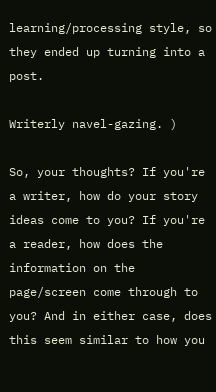learning/processing style, so they ended up turning into a post.

Writerly navel-gazing. )

So, your thoughts? If you're a writer, how do your story ideas come to you? If you're a reader, how does the information on the page/screen come through to you? And in either case, does this seem similar to how you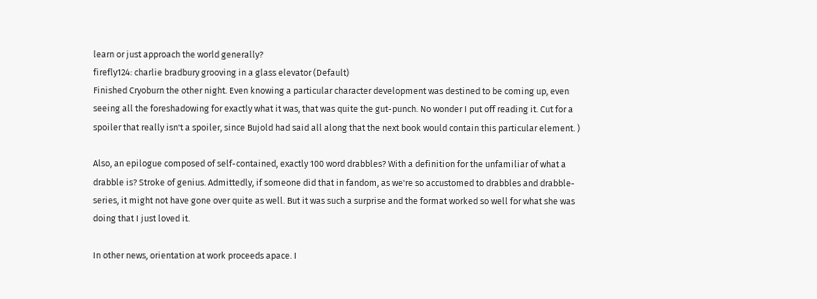learn or just approach the world generally?
firefly124: charlie bradbury grooving in a glass elevator (Default)
Finished Cryoburn the other night. Even knowing a particular character development was destined to be coming up, even seeing all the foreshadowing for exactly what it was, that was quite the gut-punch. No wonder I put off reading it. Cut for a spoiler that really isn't a spoiler, since Bujold had said all along that the next book would contain this particular element. )

Also, an epilogue composed of self-contained, exactly 100 word drabbles? With a definition for the unfamiliar of what a drabble is? Stroke of genius. Admittedly, if someone did that in fandom, as we're so accustomed to drabbles and drabble-series, it might not have gone over quite as well. But it was such a surprise and the format worked so well for what she was doing that I just loved it.

In other news, orientation at work proceeds apace. I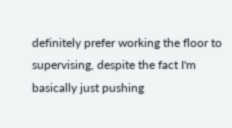definitely prefer working the floor to supervising, despite the fact I'm basically just pushing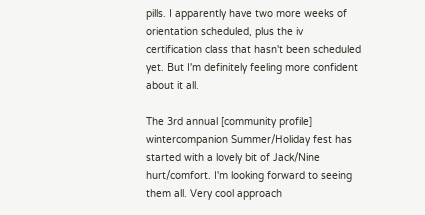pills. I apparently have two more weeks of orientation scheduled, plus the iv certification class that hasn't been scheduled yet. But I'm definitely feeling more confident about it all.

The 3rd annual [community profile] wintercompanion Summer/Holiday fest has started with a lovely bit of Jack/Nine hurt/comfort. I'm looking forward to seeing them all. Very cool approach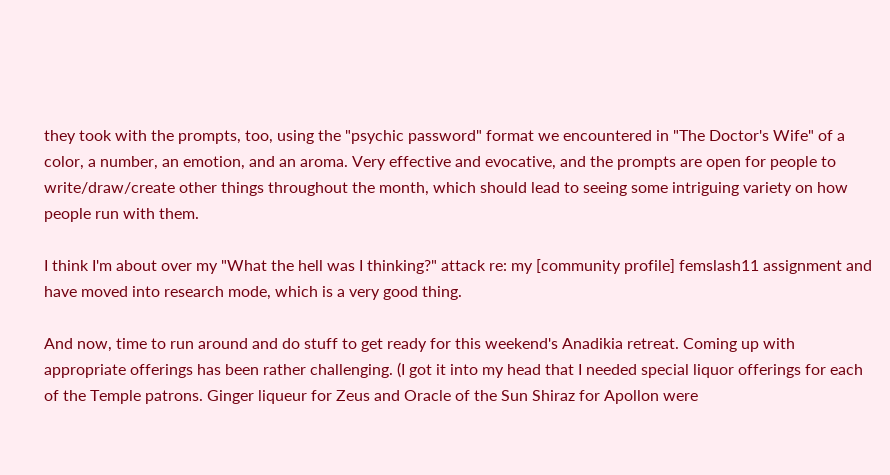they took with the prompts, too, using the "psychic password" format we encountered in "The Doctor's Wife" of a color, a number, an emotion, and an aroma. Very effective and evocative, and the prompts are open for people to write/draw/create other things throughout the month, which should lead to seeing some intriguing variety on how people run with them.

I think I'm about over my "What the hell was I thinking?" attack re: my [community profile] femslash11 assignment and have moved into research mode, which is a very good thing.

And now, time to run around and do stuff to get ready for this weekend's Anadikia retreat. Coming up with appropriate offerings has been rather challenging. (I got it into my head that I needed special liquor offerings for each of the Temple patrons. Ginger liqueur for Zeus and Oracle of the Sun Shiraz for Apollon were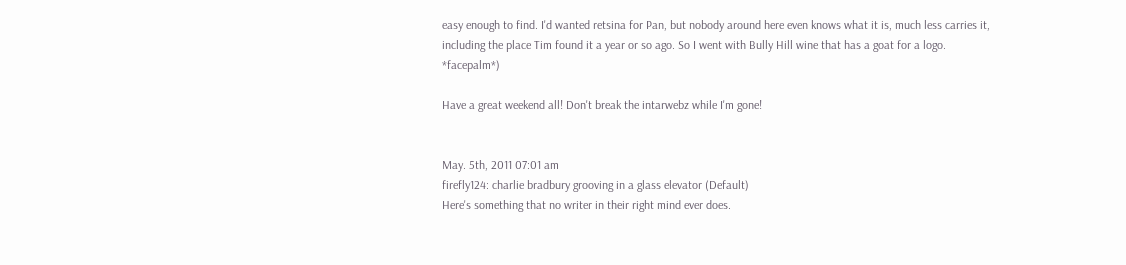easy enough to find. I'd wanted retsina for Pan, but nobody around here even knows what it is, much less carries it, including the place Tim found it a year or so ago. So I went with Bully Hill wine that has a goat for a logo. *facepalm*)

Have a great weekend all! Don't break the intarwebz while I'm gone!


May. 5th, 2011 07:01 am
firefly124: charlie bradbury grooving in a glass elevator (Default)
Here's something that no writer in their right mind ever does.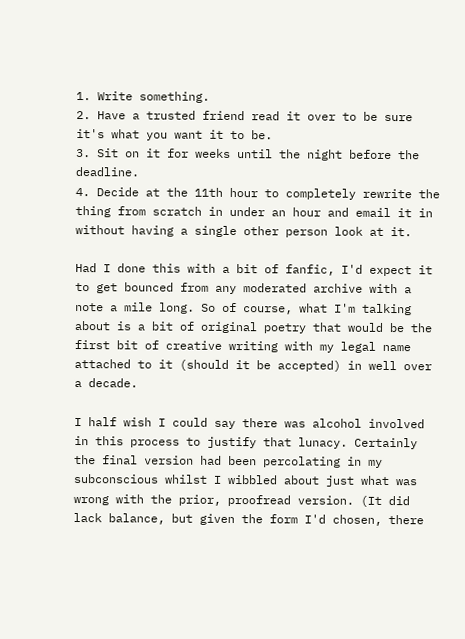1. Write something.
2. Have a trusted friend read it over to be sure it's what you want it to be.
3. Sit on it for weeks until the night before the deadline.
4. Decide at the 11th hour to completely rewrite the thing from scratch in under an hour and email it in without having a single other person look at it.

Had I done this with a bit of fanfic, I'd expect it to get bounced from any moderated archive with a note a mile long. So of course, what I'm talking about is a bit of original poetry that would be the first bit of creative writing with my legal name attached to it (should it be accepted) in well over a decade.

I half wish I could say there was alcohol involved in this process to justify that lunacy. Certainly the final version had been percolating in my subconscious whilst I wibbled about just what was wrong with the prior, proofread version. (It did lack balance, but given the form I'd chosen, there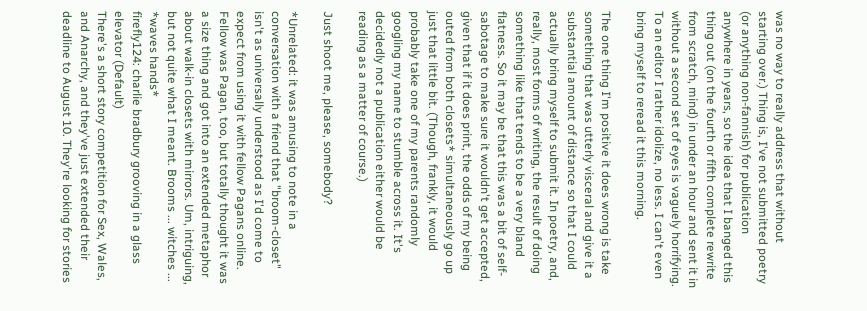was no way to really address that without starting over.) Thing is, I've not submitted poetry (or anything non-fannish) for publication anywhere in years, so the idea that I banged this thing out (on the fourth or fifth complete rewrite from scratch, mind) in under an hour and sent it in without a second set of eyes is vaguely horrifying. To an editor I rather idolize, no less. I can't even bring myself to reread it this morning.

The one thing I'm positive it does wrong is take something that was utterly visceral and give it a substantial amount of distance so that I could actually bring myself to submit it. In poetry, and, really, most forms of writing, the result of doing something like that tends to be a very bland flatness. So it may be that this was a bit of self-sabotage to make sure it wouldn't get accepted, given that if it does print, the odds of my being outed from both closets* simultaneously go up just that little bit. (Though, frankly, it would probably take one of my parents randomly googling my name to stumble across it. It's decidedly not a publication either would be reading as a matter of course.)

Just shoot me, please, somebody?

*Unrelated: it was amusing to note in a conversation with a friend that "broom-closet" isn't as universally understood as I'd come to expect from using it with fellow Pagans online. Fellow was Pagan, too, but totally thought it was a size thing and got into an extended metaphor about walk-in closets with mirrors. Um, intriguing, but not quite what I meant. Brooms ... witches ... *waves hands*
firefly124: charlie bradbury grooving in a glass elevator (Default)
There's a short story competition for Sex, Wales, and Anarchy, and they've just extended their deadline to August 10. They're looking for stories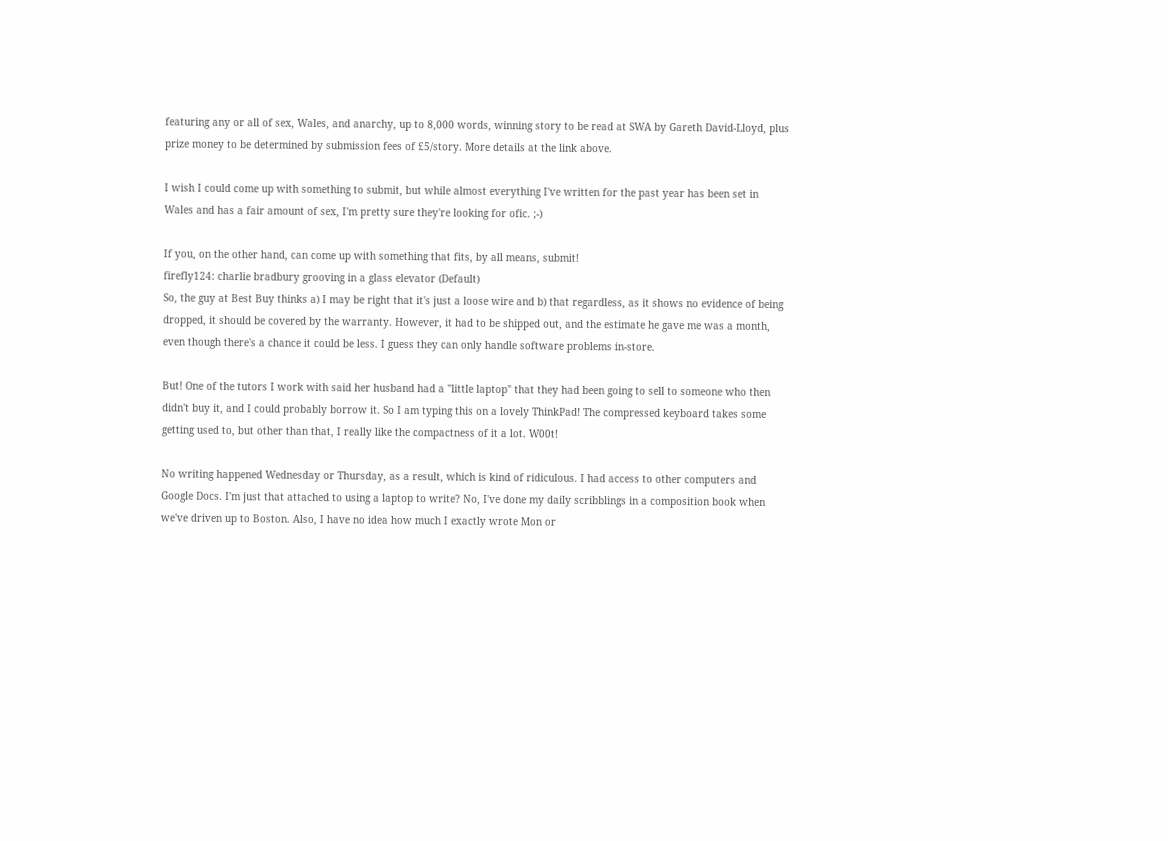featuring any or all of sex, Wales, and anarchy, up to 8,000 words, winning story to be read at SWA by Gareth David-Lloyd, plus prize money to be determined by submission fees of £5/story. More details at the link above.

I wish I could come up with something to submit, but while almost everything I've written for the past year has been set in Wales and has a fair amount of sex, I'm pretty sure they're looking for ofic. ;-)

If you, on the other hand, can come up with something that fits, by all means, submit!
firefly124: charlie bradbury grooving in a glass elevator (Default)
So, the guy at Best Buy thinks a) I may be right that it's just a loose wire and b) that regardless, as it shows no evidence of being dropped, it should be covered by the warranty. However, it had to be shipped out, and the estimate he gave me was a month, even though there's a chance it could be less. I guess they can only handle software problems in-store.

But! One of the tutors I work with said her husband had a "little laptop" that they had been going to sell to someone who then didn't buy it, and I could probably borrow it. So I am typing this on a lovely ThinkPad! The compressed keyboard takes some getting used to, but other than that, I really like the compactness of it a lot. W00t!

No writing happened Wednesday or Thursday, as a result, which is kind of ridiculous. I had access to other computers and Google Docs. I'm just that attached to using a laptop to write? No, I've done my daily scribblings in a composition book when we've driven up to Boston. Also, I have no idea how much I exactly wrote Mon or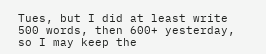Tues, but I did at least write 500 words, then 600+ yesterday, so I may keep the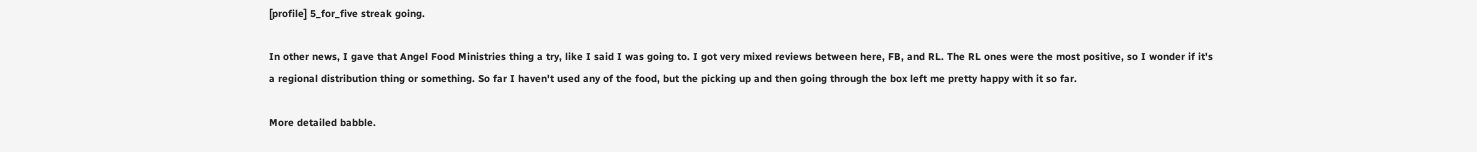[profile] 5_for_five streak going.

In other news, I gave that Angel Food Ministries thing a try, like I said I was going to. I got very mixed reviews between here, FB, and RL. The RL ones were the most positive, so I wonder if it's a regional distribution thing or something. So far I haven't used any of the food, but the picking up and then going through the box left me pretty happy with it so far.

More detailed babble.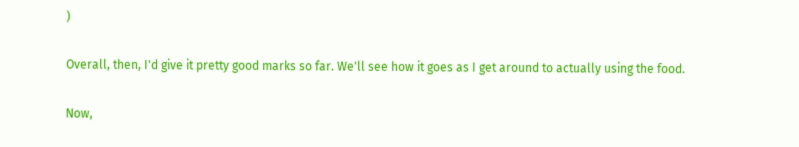)

Overall, then, I'd give it pretty good marks so far. We'll see how it goes as I get around to actually using the food.

Now,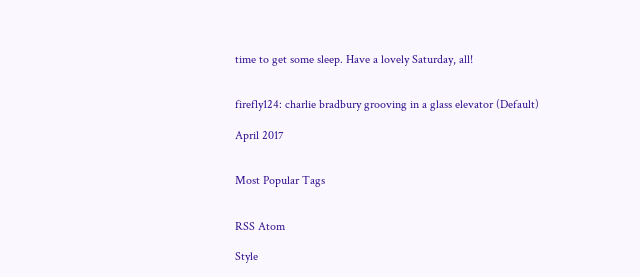time to get some sleep. Have a lovely Saturday, all!


firefly124: charlie bradbury grooving in a glass elevator (Default)

April 2017


Most Popular Tags


RSS Atom

Style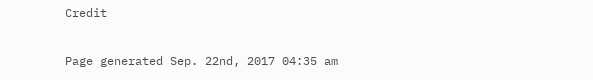Credit

Page generated Sep. 22nd, 2017 04:35 am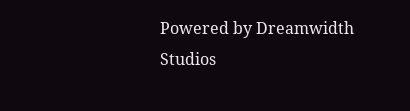Powered by Dreamwidth Studios